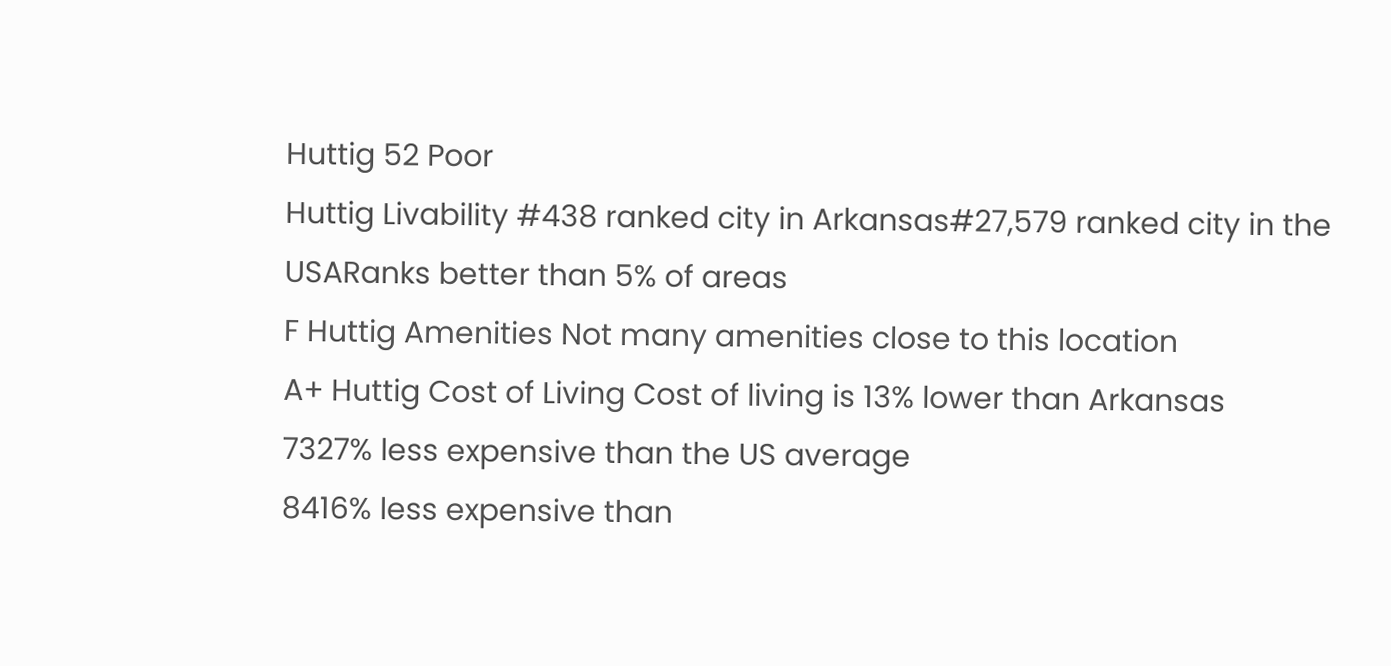Huttig 52 Poor
Huttig Livability #438 ranked city in Arkansas#27,579 ranked city in the USARanks better than 5% of areas
F Huttig Amenities Not many amenities close to this location
A+ Huttig Cost of Living Cost of living is 13% lower than Arkansas
7327% less expensive than the US average
8416% less expensive than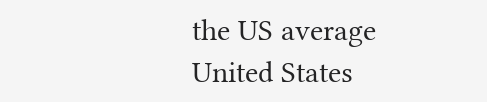the US average
United States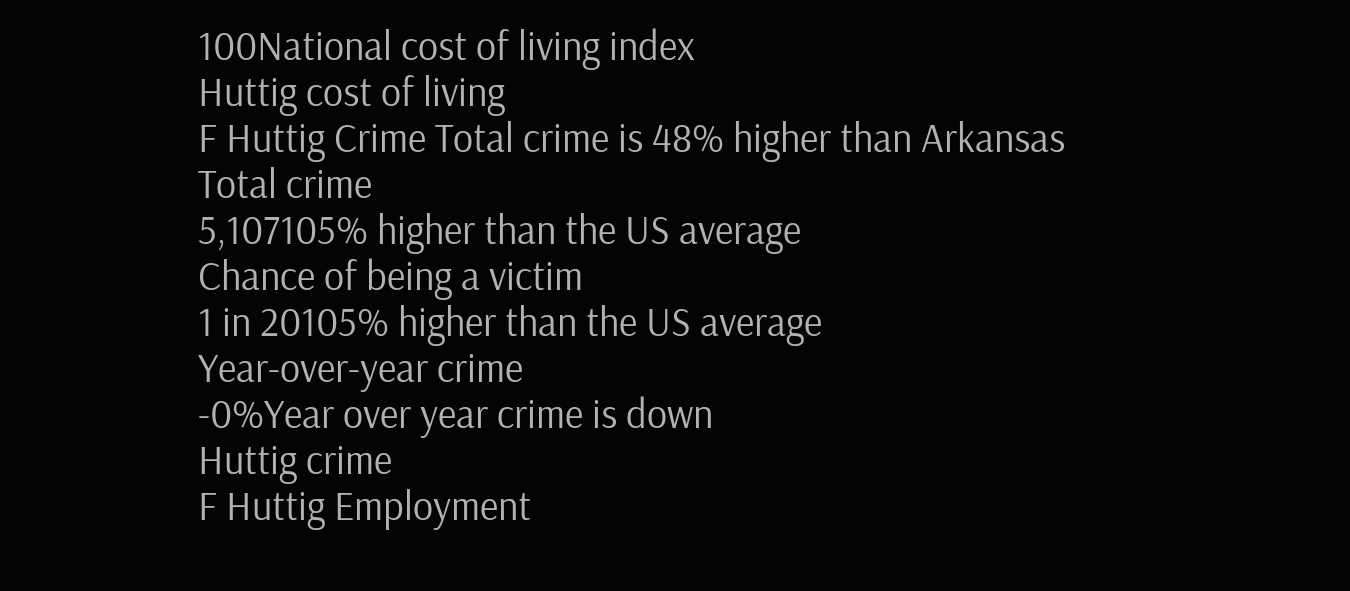100National cost of living index
Huttig cost of living
F Huttig Crime Total crime is 48% higher than Arkansas
Total crime
5,107105% higher than the US average
Chance of being a victim
1 in 20105% higher than the US average
Year-over-year crime
-0%Year over year crime is down
Huttig crime
F Huttig Employment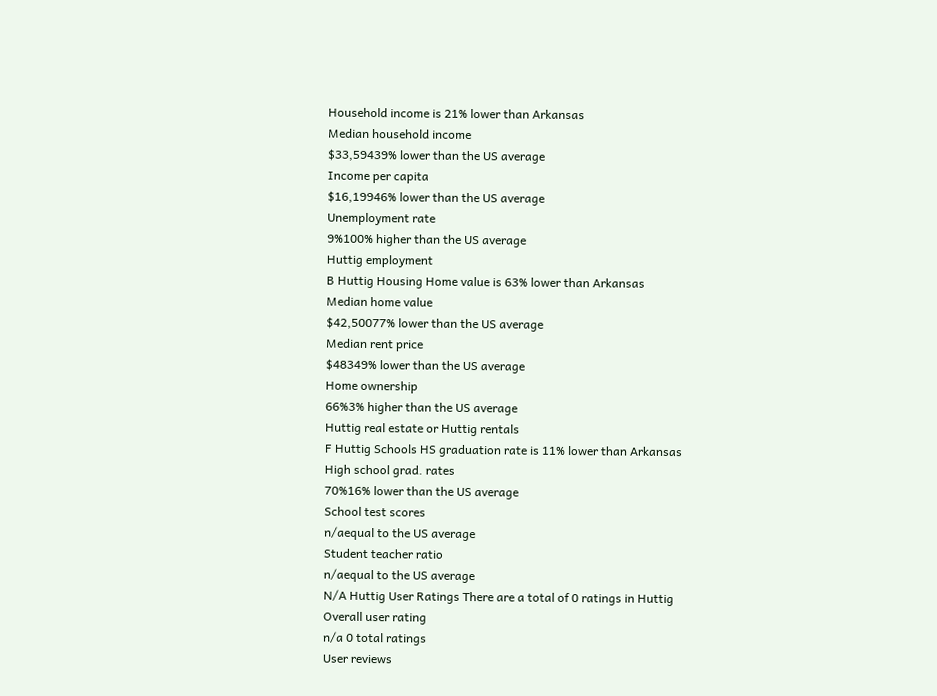Household income is 21% lower than Arkansas
Median household income
$33,59439% lower than the US average
Income per capita
$16,19946% lower than the US average
Unemployment rate
9%100% higher than the US average
Huttig employment
B Huttig Housing Home value is 63% lower than Arkansas
Median home value
$42,50077% lower than the US average
Median rent price
$48349% lower than the US average
Home ownership
66%3% higher than the US average
Huttig real estate or Huttig rentals
F Huttig Schools HS graduation rate is 11% lower than Arkansas
High school grad. rates
70%16% lower than the US average
School test scores
n/aequal to the US average
Student teacher ratio
n/aequal to the US average
N/A Huttig User Ratings There are a total of 0 ratings in Huttig
Overall user rating
n/a 0 total ratings
User reviews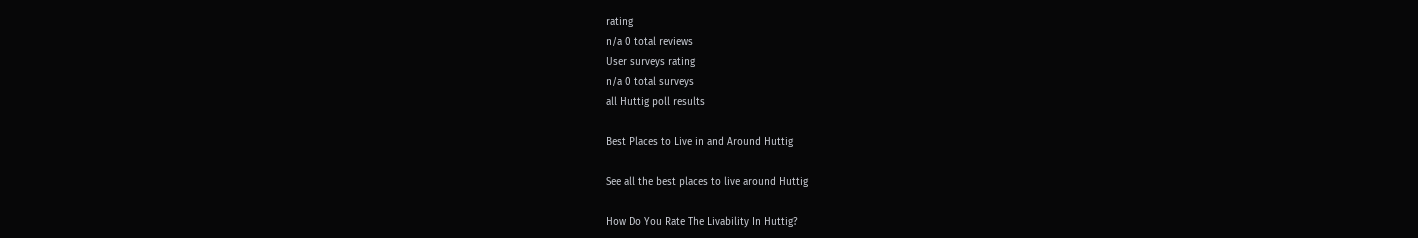rating
n/a 0 total reviews
User surveys rating
n/a 0 total surveys
all Huttig poll results

Best Places to Live in and Around Huttig

See all the best places to live around Huttig

How Do You Rate The Livability In Huttig?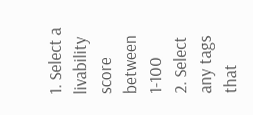1. Select a livability score between 1-100
2. Select any tags that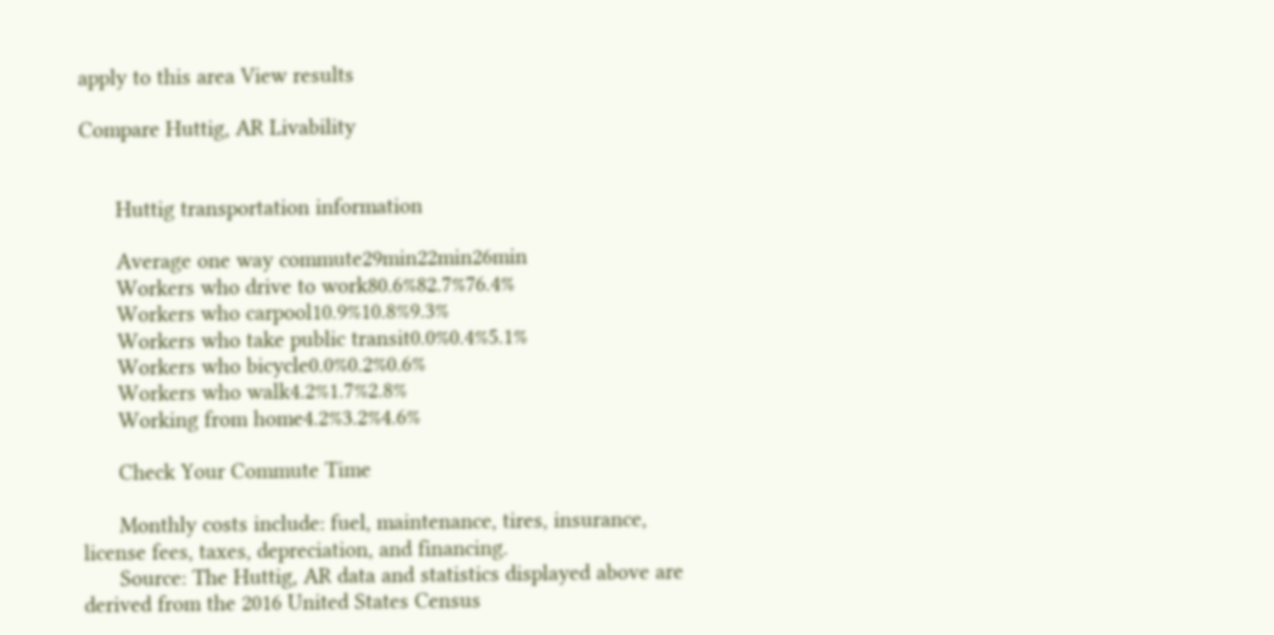apply to this area View results

Compare Huttig, AR Livability


      Huttig transportation information

      Average one way commute29min22min26min
      Workers who drive to work80.6%82.7%76.4%
      Workers who carpool10.9%10.8%9.3%
      Workers who take public transit0.0%0.4%5.1%
      Workers who bicycle0.0%0.2%0.6%
      Workers who walk4.2%1.7%2.8%
      Working from home4.2%3.2%4.6%

      Check Your Commute Time

      Monthly costs include: fuel, maintenance, tires, insurance, license fees, taxes, depreciation, and financing.
      Source: The Huttig, AR data and statistics displayed above are derived from the 2016 United States Census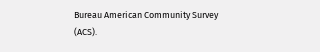Bureau American Community Survey (ACS).